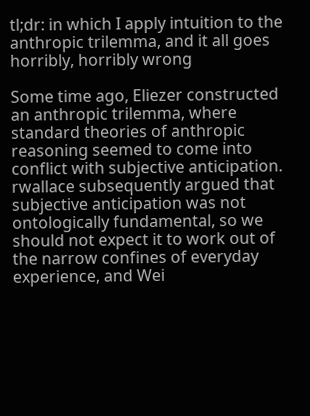tl;dr: in which I apply intuition to the anthropic trilemma, and it all goes horribly, horribly wrong

Some time ago, Eliezer constructed an anthropic trilemma, where standard theories of anthropic reasoning seemed to come into conflict with subjective anticipation. rwallace subsequently argued that subjective anticipation was not ontologically fundamental, so we should not expect it to work out of the narrow confines of everyday experience, and Wei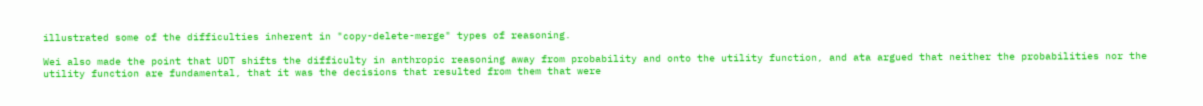illustrated some of the difficulties inherent in "copy-delete-merge" types of reasoning.

Wei also made the point that UDT shifts the difficulty in anthropic reasoning away from probability and onto the utility function, and ata argued that neither the probabilities nor the utility function are fundamental, that it was the decisions that resulted from them that were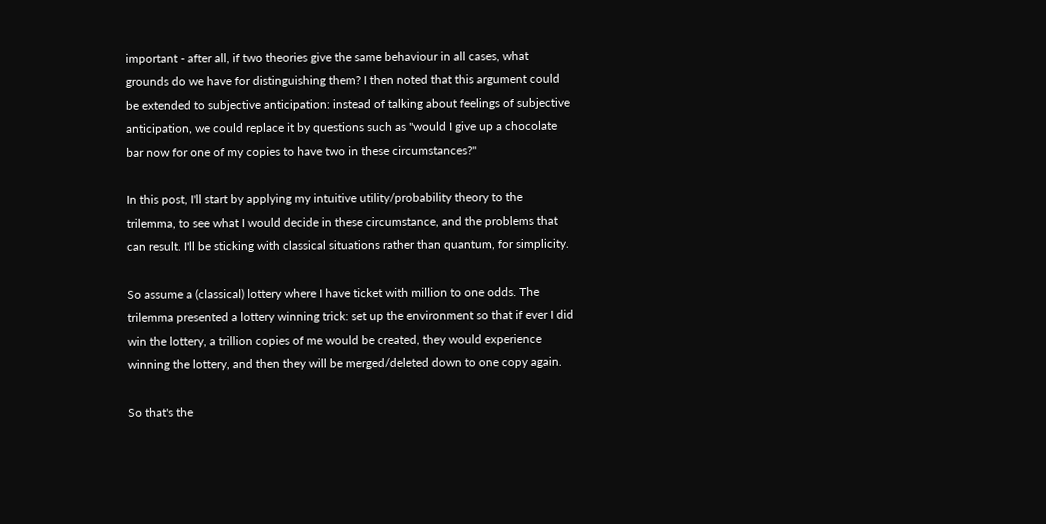important - after all, if two theories give the same behaviour in all cases, what grounds do we have for distinguishing them? I then noted that this argument could be extended to subjective anticipation: instead of talking about feelings of subjective anticipation, we could replace it by questions such as "would I give up a chocolate bar now for one of my copies to have two in these circumstances?"

In this post, I'll start by applying my intuitive utility/probability theory to the trilemma, to see what I would decide in these circumstance, and the problems that can result. I'll be sticking with classical situations rather than quantum, for simplicity.

So assume a (classical) lottery where I have ticket with million to one odds. The trilemma presented a lottery winning trick: set up the environment so that if ever I did win the lottery, a trillion copies of me would be created, they would experience winning the lottery, and then they will be merged/deleted down to one copy again.

So that's the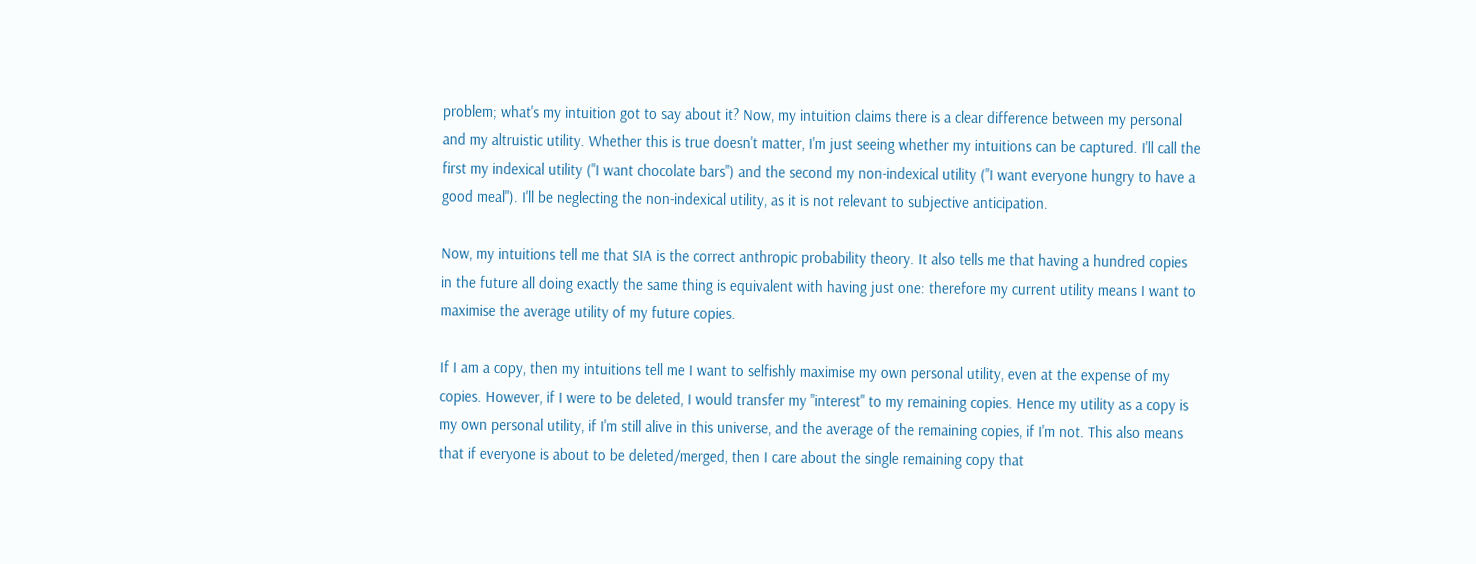problem; what's my intuition got to say about it? Now, my intuition claims there is a clear difference between my personal and my altruistic utility. Whether this is true doesn't matter, I'm just seeing whether my intuitions can be captured. I'll call the first my indexical utility ("I want chocolate bars") and the second my non-indexical utility ("I want everyone hungry to have a good meal"). I'll be neglecting the non-indexical utility, as it is not relevant to subjective anticipation.

Now, my intuitions tell me that SIA is the correct anthropic probability theory. It also tells me that having a hundred copies in the future all doing exactly the same thing is equivalent with having just one: therefore my current utility means I want to maximise the average utility of my future copies.

If I am a copy, then my intuitions tell me I want to selfishly maximise my own personal utility, even at the expense of my copies. However, if I were to be deleted, I would transfer my "interest" to my remaining copies. Hence my utility as a copy is my own personal utility, if I'm still alive in this universe, and the average of the remaining copies, if I'm not. This also means that if everyone is about to be deleted/merged, then I care about the single remaining copy that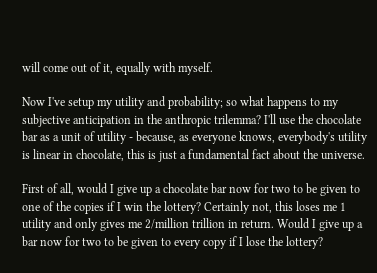will come out of it, equally with myself.

Now I've setup my utility and probability; so what happens to my subjective anticipation in the anthropic trilemma? I'll use the chocolate bar as a unit of utility - because, as everyone knows, everybody's utility is linear in chocolate, this is just a fundamental fact about the universe.

First of all, would I give up a chocolate bar now for two to be given to one of the copies if I win the lottery? Certainly not, this loses me 1 utility and only gives me 2/million trillion in return. Would I give up a bar now for two to be given to every copy if I lose the lottery?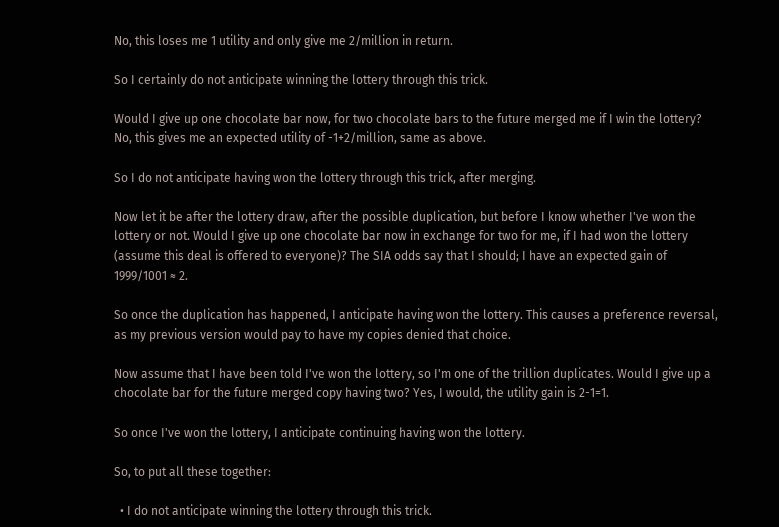No, this loses me 1 utility and only give me 2/million in return.

So I certainly do not anticipate winning the lottery through this trick.

Would I give up one chocolate bar now, for two chocolate bars to the future merged me if I win the lottery? No, this gives me an expected utility of -1+2/million, same as above.

So I do not anticipate having won the lottery through this trick, after merging.

Now let it be after the lottery draw, after the possible duplication, but before I know whether I've won the lottery or not. Would I give up one chocolate bar now in exchange for two for me, if I had won the lottery (assume this deal is offered to everyone)? The SIA odds say that I should; I have an expected gain of 1999/1001 ≈ 2.

So once the duplication has happened, I anticipate having won the lottery. This causes a preference reversal, as my previous version would pay to have my copies denied that choice.

Now assume that I have been told I've won the lottery, so I'm one of the trillion duplicates. Would I give up a chocolate bar for the future merged copy having two? Yes, I would, the utility gain is 2-1=1.

So once I've won the lottery, I anticipate continuing having won the lottery.

So, to put all these together:

  • I do not anticipate winning the lottery through this trick.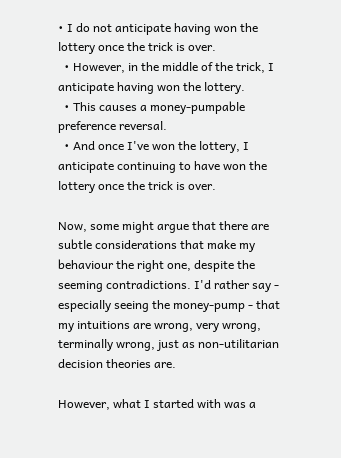• I do not anticipate having won the lottery once the trick is over.
  • However, in the middle of the trick, I anticipate having won the lottery.
  • This causes a money-pumpable preference reversal.
  • And once I've won the lottery, I anticipate continuing to have won the lottery once the trick is over.

Now, some might argue that there are subtle considerations that make my behaviour the right one, despite the seeming contradictions. I'd rather say - especially seeing the money-pump - that my intuitions are wrong, very wrong, terminally wrong, just as non-utilitarian decision theories are.

However, what I started with was a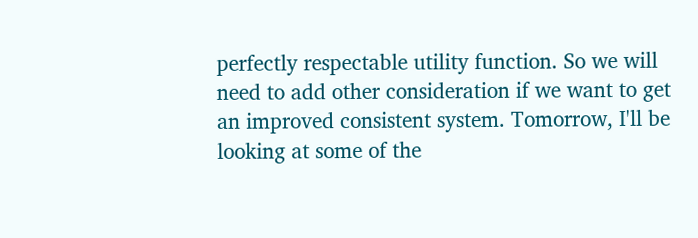perfectly respectable utility function. So we will need to add other consideration if we want to get an improved consistent system. Tomorrow, I'll be looking at some of the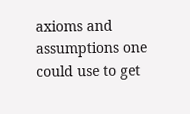axioms and assumptions one could use to get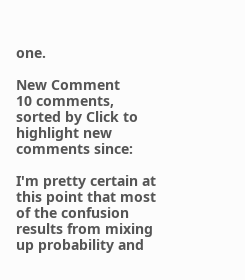one.

New Comment
10 comments, sorted by Click to highlight new comments since:

I'm pretty certain at this point that most of the confusion results from mixing up probability and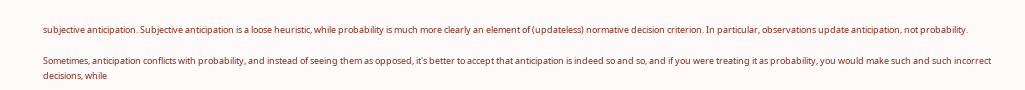subjective anticipation. Subjective anticipation is a loose heuristic, while probability is much more clearly an element of (updateless) normative decision criterion. In particular, observations update anticipation, not probability.

Sometimes, anticipation conflicts with probability, and instead of seeing them as opposed, it's better to accept that anticipation is indeed so and so, and if you were treating it as probability, you would make such and such incorrect decisions, while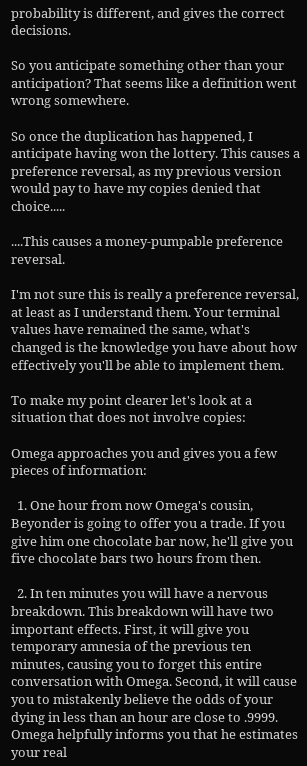probability is different, and gives the correct decisions.

So you anticipate something other than your anticipation? That seems like a definition went wrong somewhere.

So once the duplication has happened, I anticipate having won the lottery. This causes a preference reversal, as my previous version would pay to have my copies denied that choice.....

....This causes a money-pumpable preference reversal.

I'm not sure this is really a preference reversal, at least as I understand them. Your terminal values have remained the same, what's changed is the knowledge you have about how effectively you'll be able to implement them.

To make my point clearer let's look at a situation that does not involve copies:

Omega approaches you and gives you a few pieces of information:

  1. One hour from now Omega's cousin, Beyonder is going to offer you a trade. If you give him one chocolate bar now, he'll give you five chocolate bars two hours from then.

  2. In ten minutes you will have a nervous breakdown. This breakdown will have two important effects. First, it will give you temporary amnesia of the previous ten minutes, causing you to forget this entire conversation with Omega. Second, it will cause you to mistakenly believe the odds of your dying in less than an hour are close to .9999. Omega helpfully informs you that he estimates your real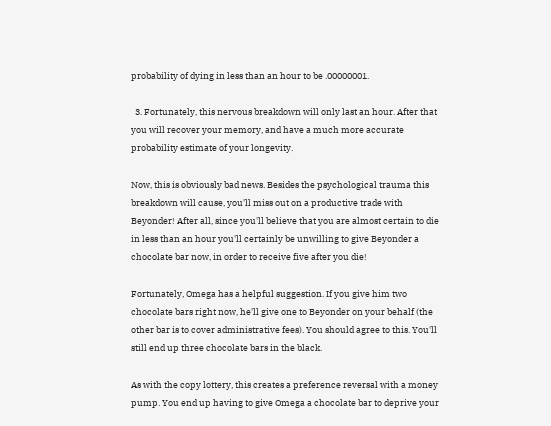probability of dying in less than an hour to be .00000001.

  3. Fortunately, this nervous breakdown will only last an hour. After that you will recover your memory, and have a much more accurate probability estimate of your longevity.

Now, this is obviously bad news. Besides the psychological trauma this breakdown will cause, you'll miss out on a productive trade with Beyonder! After all, since you'll believe that you are almost certain to die in less than an hour you'll certainly be unwilling to give Beyonder a chocolate bar now, in order to receive five after you die!

Fortunately, Omega has a helpful suggestion. If you give him two chocolate bars right now, he'll give one to Beyonder on your behalf (the other bar is to cover administrative fees). You should agree to this. You'll still end up three chocolate bars in the black.

As with the copy lottery, this creates a preference reversal with a money pump. You end up having to give Omega a chocolate bar to deprive your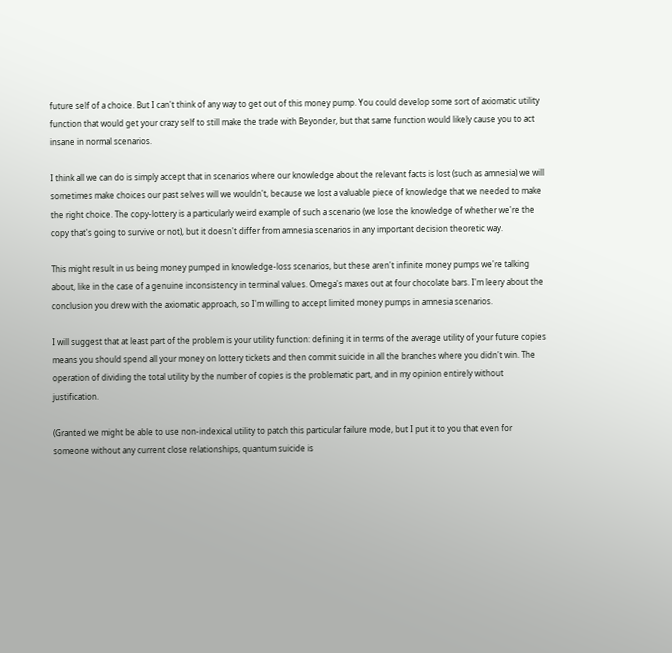future self of a choice. But I can't think of any way to get out of this money pump. You could develop some sort of axiomatic utility function that would get your crazy self to still make the trade with Beyonder, but that same function would likely cause you to act insane in normal scenarios.

I think all we can do is simply accept that in scenarios where our knowledge about the relevant facts is lost (such as amnesia) we will sometimes make choices our past selves will we wouldn't, because we lost a valuable piece of knowledge that we needed to make the right choice. The copy-lottery is a particularly weird example of such a scenario (we lose the knowledge of whether we're the copy that's going to survive or not), but it doesn't differ from amnesia scenarios in any important decision theoretic way.

This might result in us being money pumped in knowledge-loss scenarios, but these aren't infinite money pumps we're talking about, like in the case of a genuine inconsistency in terminal values. Omega's maxes out at four chocolate bars. I'm leery about the conclusion you drew with the axiomatic approach, so I'm willing to accept limited money pumps in amnesia scenarios.

I will suggest that at least part of the problem is your utility function: defining it in terms of the average utility of your future copies means you should spend all your money on lottery tickets and then commit suicide in all the branches where you didn't win. The operation of dividing the total utility by the number of copies is the problematic part, and in my opinion entirely without justification.

(Granted we might be able to use non-indexical utility to patch this particular failure mode, but I put it to you that even for someone without any current close relationships, quantum suicide is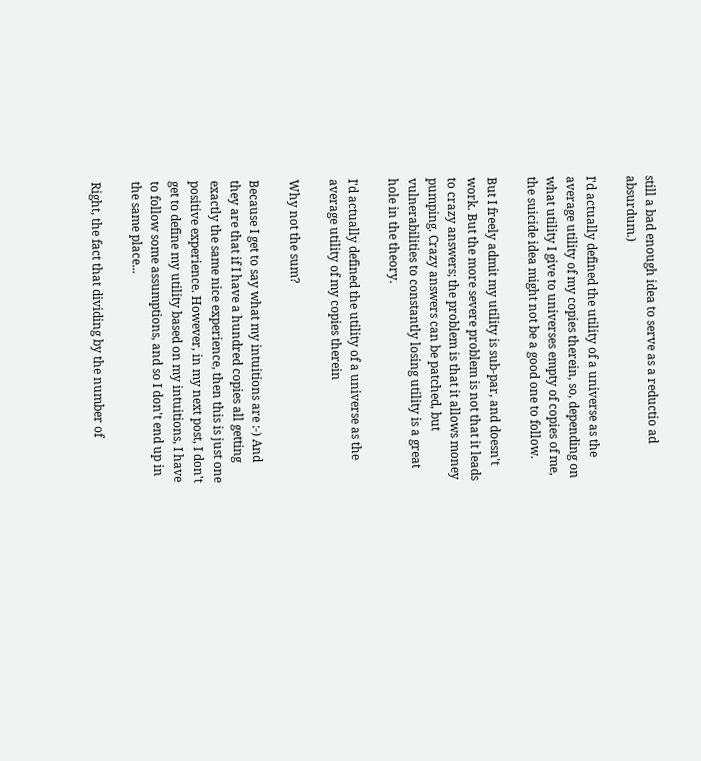still a bad enough idea to serve as a reductio ad absurdum.)

I'd actually defined the utility of a universe as the average utility of my copies therein, so, depending on what utility I give to universes empty of copies of me, the suicide idea might not be a good one to follow.

But I freely admit my utility is sub-par, and doesn't work. But the more severe problem is not that it leads to crazy answers; the problem is that it allows money pumping. Crazy answers can be patched, but vulnerabilities to constantly losing utility is a great hole in the theory.

I'd actually defined the utility of a universe as the average utility of my copies therein

Why not the sum?

Because I get to say what my intuitions are :-) And they are that if I have a hundred copies all getting exactly the same nice experience, then this is just one positive experience. However, in my next post, I don't get to define my utility based on my intuitions, I have to follow some assumptions, and so I don't end up in the same place...

Right, the fact that dividing by the number of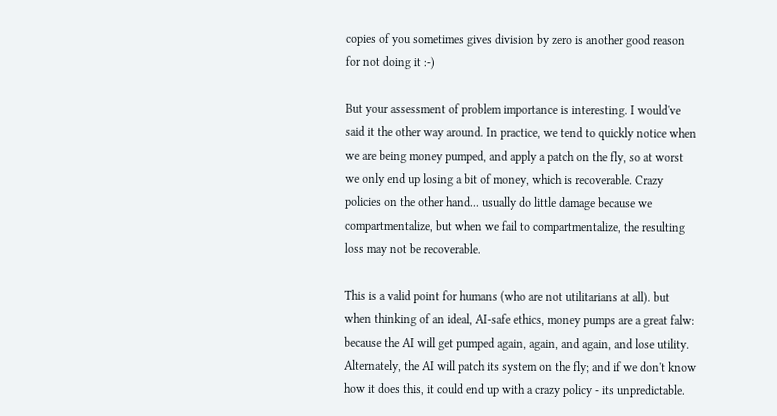copies of you sometimes gives division by zero is another good reason for not doing it :-)

But your assessment of problem importance is interesting. I would've said it the other way around. In practice, we tend to quickly notice when we are being money pumped, and apply a patch on the fly, so at worst we only end up losing a bit of money, which is recoverable. Crazy policies on the other hand... usually do little damage because we compartmentalize, but when we fail to compartmentalize, the resulting loss may not be recoverable.

This is a valid point for humans (who are not utilitarians at all). but when thinking of an ideal, AI-safe ethics, money pumps are a great falw: because the AI will get pumped again, again, and again, and lose utility. Alternately, the AI will patch its system on the fly; and if we don't know how it does this, it could end up with a crazy policy - its unpredictable.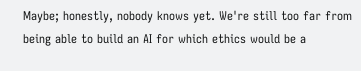Maybe; honestly, nobody knows yet. We're still too far from being able to build an AI for which ethics would be a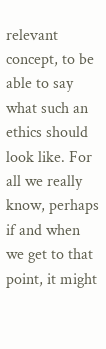relevant concept, to be able to say what such an ethics should look like. For all we really know, perhaps if and when we get to that point, it might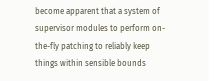become apparent that a system of supervisor modules to perform on-the-fly patching to reliably keep things within sensible bounds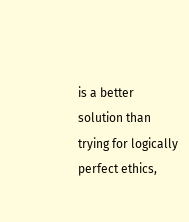is a better solution than trying for logically perfect ethics,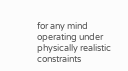for any mind operating under physically realistic constraints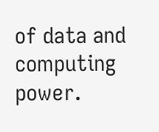of data and computing power.